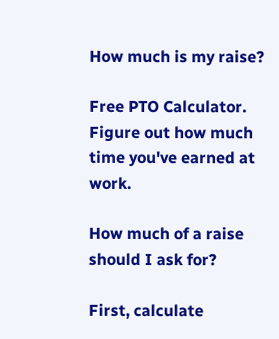How much is my raise?

Free PTO Calculator. Figure out how much time you've earned at work.

How much of a raise should I ask for?

First, calculate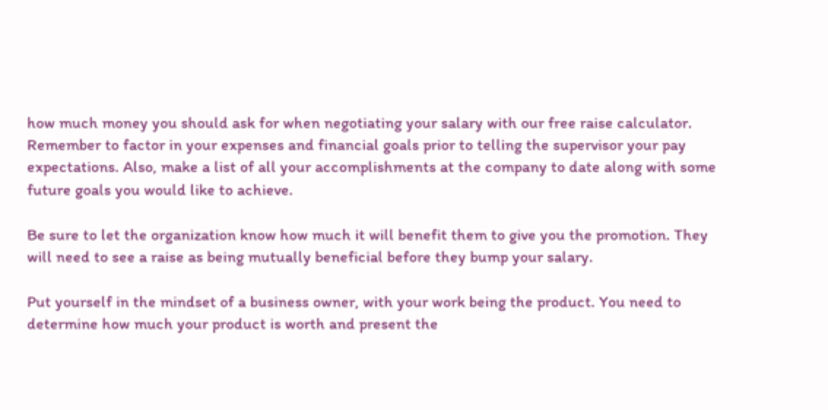how much money you should ask for when negotiating your salary with our free raise calculator. Remember to factor in your expenses and financial goals prior to telling the supervisor your pay expectations. Also, make a list of all your accomplishments at the company to date along with some future goals you would like to achieve.

Be sure to let the organization know how much it will benefit them to give you the promotion. They will need to see a raise as being mutually beneficial before they bump your salary.

Put yourself in the mindset of a business owner, with your work being the product. You need to determine how much your product is worth and present the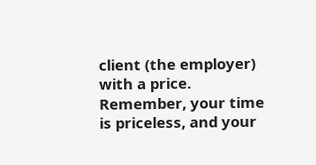client (the employer) with a price. Remember, your time is priceless, and your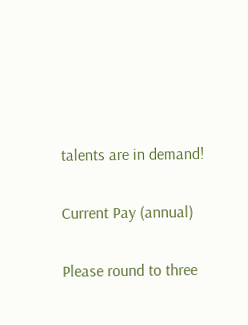talents are in demand!

Current Pay (annual)

Please round to three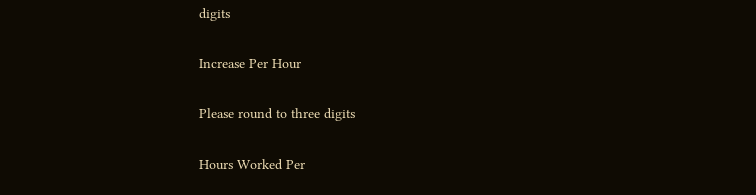digits

Increase Per Hour

Please round to three digits

Hours Worked Per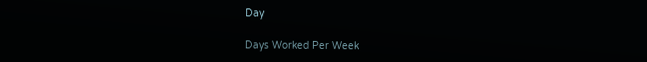Day

Days Worked Per Week